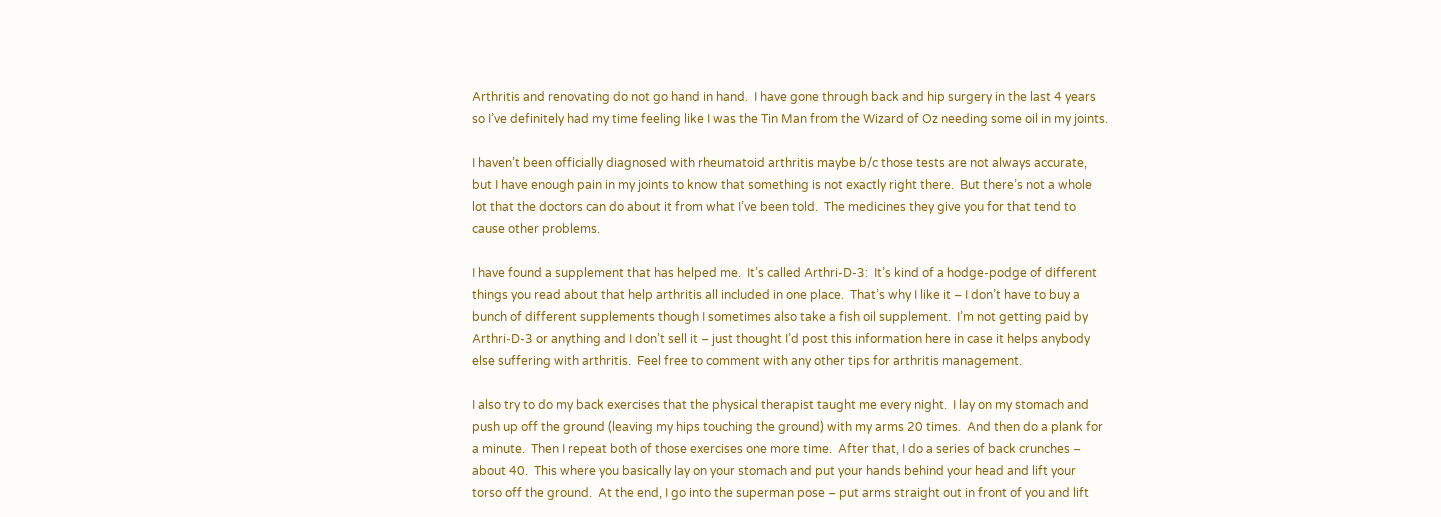Arthritis and renovating do not go hand in hand.  I have gone through back and hip surgery in the last 4 years so I’ve definitely had my time feeling like I was the Tin Man from the Wizard of Oz needing some oil in my joints.

I haven’t been officially diagnosed with rheumatoid arthritis maybe b/c those tests are not always accurate, but I have enough pain in my joints to know that something is not exactly right there.  But there’s not a whole lot that the doctors can do about it from what I’ve been told.  The medicines they give you for that tend to cause other problems.

I have found a supplement that has helped me.  It’s called Arthri-D-3:  It’s kind of a hodge-podge of different things you read about that help arthritis all included in one place.  That’s why I like it – I don’t have to buy a bunch of different supplements though I sometimes also take a fish oil supplement.  I’m not getting paid by Arthri-D-3 or anything and I don’t sell it – just thought I’d post this information here in case it helps anybody else suffering with arthritis.  Feel free to comment with any other tips for arthritis management.

I also try to do my back exercises that the physical therapist taught me every night.  I lay on my stomach and push up off the ground (leaving my hips touching the ground) with my arms 20 times.  And then do a plank for a minute.  Then I repeat both of those exercises one more time.  After that, I do a series of back crunches – about 40.  This where you basically lay on your stomach and put your hands behind your head and lift your torso off the ground.  At the end, I go into the superman pose – put arms straight out in front of you and lift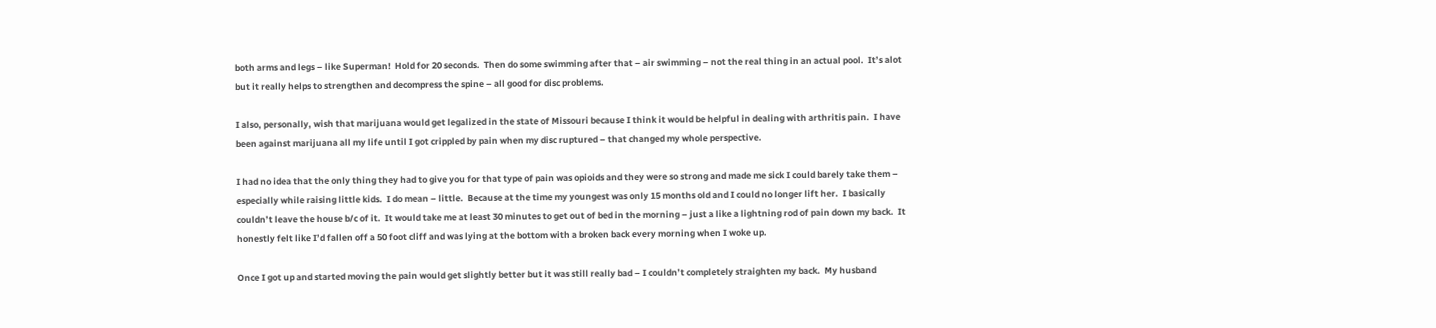both arms and legs – like Superman!  Hold for 20 seconds.  Then do some swimming after that – air swimming – not the real thing in an actual pool.  It’s alot but it really helps to strengthen and decompress the spine – all good for disc problems.

I also, personally, wish that marijuana would get legalized in the state of Missouri because I think it would be helpful in dealing with arthritis pain.  I have been against marijuana all my life until I got crippled by pain when my disc ruptured – that changed my whole perspective.

I had no idea that the only thing they had to give you for that type of pain was opioids and they were so strong and made me sick I could barely take them – especially while raising little kids.  I do mean – little.  Because at the time my youngest was only 15 months old and I could no longer lift her.  I basically couldn’t leave the house b/c of it.  It would take me at least 30 minutes to get out of bed in the morning – just a like a lightning rod of pain down my back.  It honestly felt like I’d fallen off a 50 foot cliff and was lying at the bottom with a broken back every morning when I woke up.

Once I got up and started moving the pain would get slightly better but it was still really bad – I couldn’t completely straighten my back.  My husband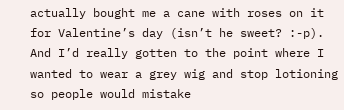actually bought me a cane with roses on it for Valentine’s day (isn’t he sweet? :-p).  And I’d really gotten to the point where I wanted to wear a grey wig and stop lotioning so people would mistake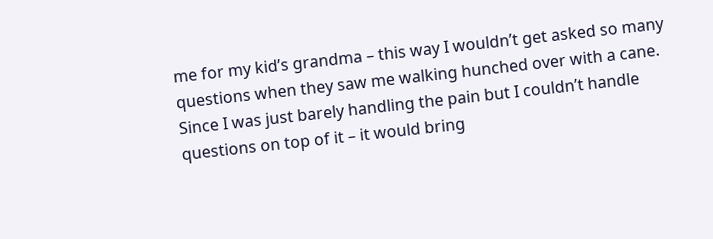me for my kid’s grandma – this way I wouldn’t get asked so many questions when they saw me walking hunched over with a cane.  Since I was just barely handling the pain but I couldn’t handle questions on top of it – it would bring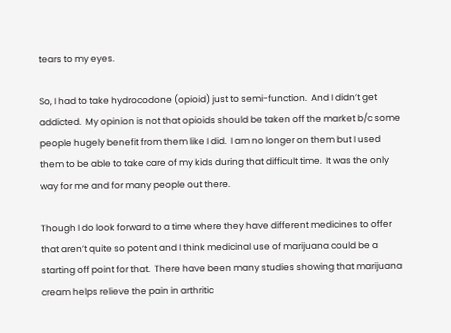tears to my eyes.

So, I had to take hydrocodone (opioid) just to semi-function.  And I didn’t get addicted.  My opinion is not that opioids should be taken off the market b/c some people hugely benefit from them like I did.  I am no longer on them but I used them to be able to take care of my kids during that difficult time.  It was the only way for me and for many people out there.

Though I do look forward to a time where they have different medicines to offer that aren’t quite so potent and I think medicinal use of marijuana could be a starting off point for that.  There have been many studies showing that marijuana cream helps relieve the pain in arthritic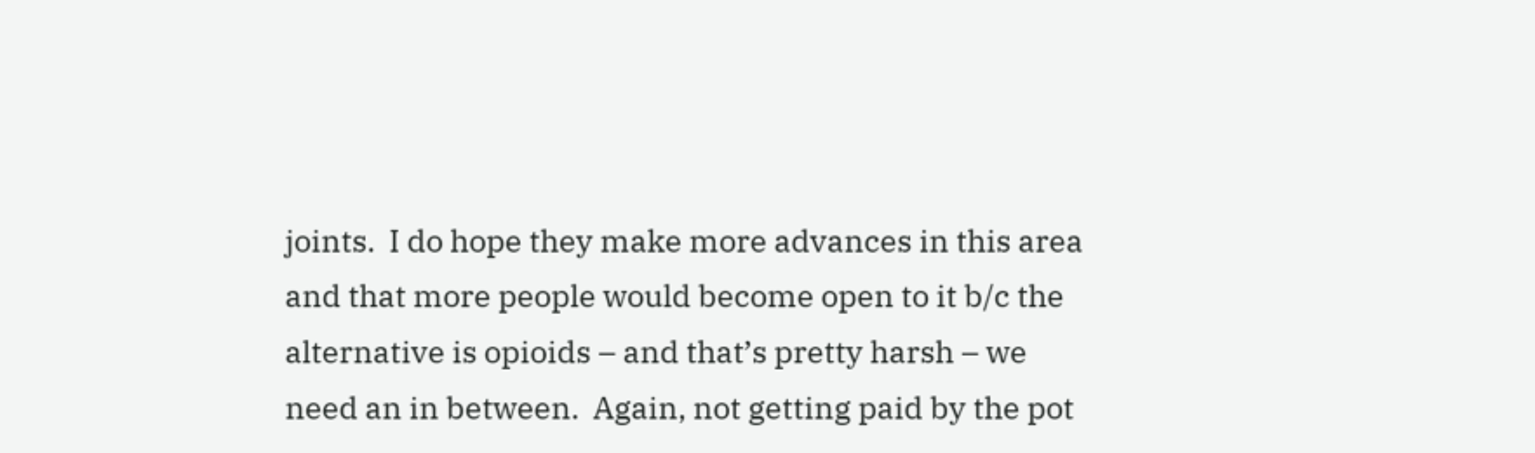joints.  I do hope they make more advances in this area and that more people would become open to it b/c the alternative is opioids – and that’s pretty harsh – we need an in between.  Again, not getting paid by the pot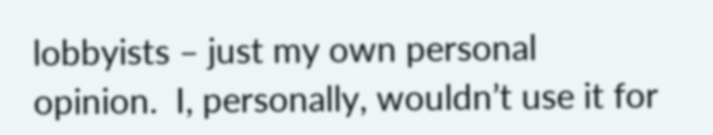lobbyists – just my own personal opinion.  I, personally, wouldn’t use it for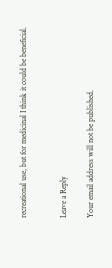recreational use, but for medicinal I think it could be beneficial.


Leave a Reply

Your email address will not be published.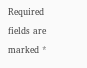Required fields are marked *